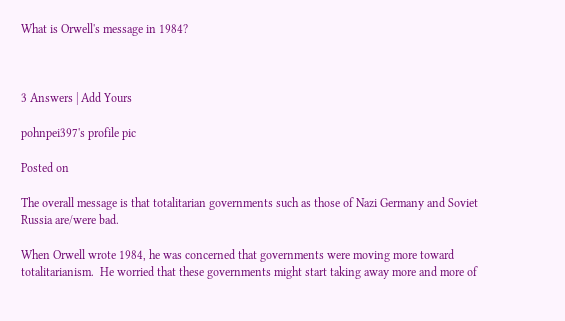What is Orwell's message in 1984?



3 Answers | Add Yours

pohnpei397's profile pic

Posted on

The overall message is that totalitarian governments such as those of Nazi Germany and Soviet Russia are/were bad.

When Orwell wrote 1984, he was concerned that governments were moving more toward totalitarianism.  He worried that these governments might start taking away more and more of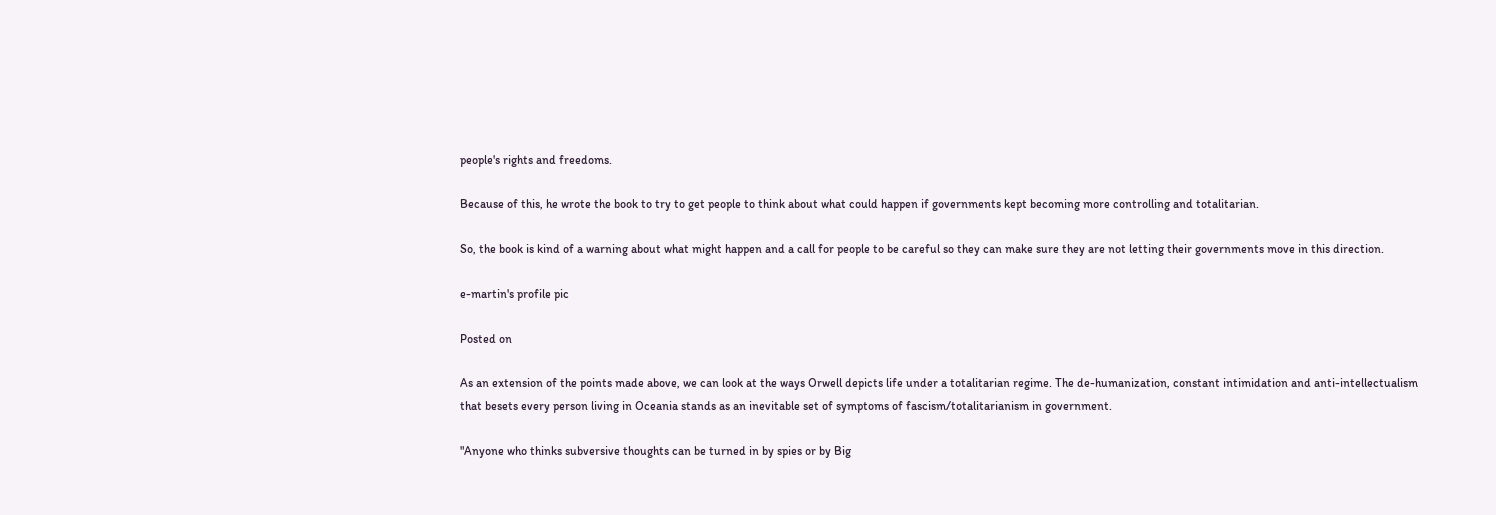people's rights and freedoms.

Because of this, he wrote the book to try to get people to think about what could happen if governments kept becoming more controlling and totalitarian.

So, the book is kind of a warning about what might happen and a call for people to be careful so they can make sure they are not letting their governments move in this direction.

e-martin's profile pic

Posted on

As an extension of the points made above, we can look at the ways Orwell depicts life under a totalitarian regime. The de-humanization, constant intimidation and anti-intellectualism that besets every person living in Oceania stands as an inevitable set of symptoms of fascism/totalitarianism in government.

"Anyone who thinks subversive thoughts can be turned in by spies or by Big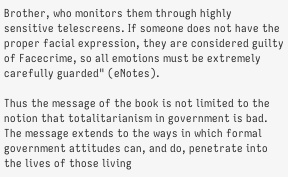Brother, who monitors them through highly sensitive telescreens. If someone does not have the proper facial expression, they are considered guilty of Facecrime, so all emotions must be extremely carefully guarded" (eNotes).

Thus the message of the book is not limited to the notion that totalitarianism in government is bad. The message extends to the ways in which formal government attitudes can, and do, penetrate into the lives of those living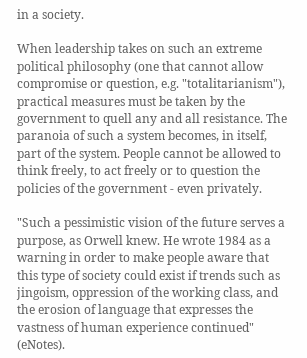in a society.

When leadership takes on such an extreme political philosophy (one that cannot allow compromise or question, e.g. "totalitarianism"), practical measures must be taken by the government to quell any and all resistance. The paranoia of such a system becomes, in itself, part of the system. People cannot be allowed to think freely, to act freely or to question the policies of the government - even privately.

"Such a pessimistic vision of the future serves a purpose, as Orwell knew. He wrote 1984 as a warning in order to make people aware that this type of society could exist if trends such as jingoism, oppression of the working class, and the erosion of language that expresses the vastness of human experience continued" (eNotes).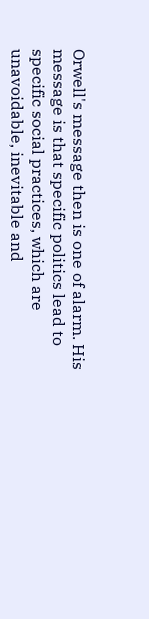Orwell's message then is one of alarm. His message is that specific politics lead to specific social practices, which are unavoidable, inevitable and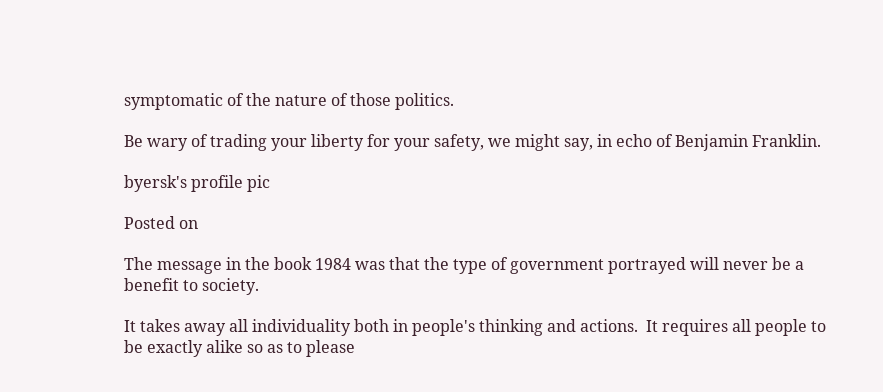symptomatic of the nature of those politics.

Be wary of trading your liberty for your safety, we might say, in echo of Benjamin Franklin.

byersk's profile pic

Posted on

The message in the book 1984 was that the type of government portrayed will never be a benefit to society.

It takes away all individuality both in people's thinking and actions.  It requires all people to be exactly alike so as to please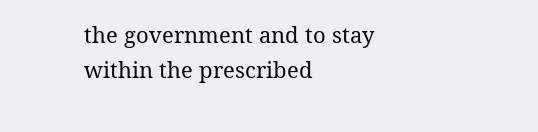the government and to stay within the prescribed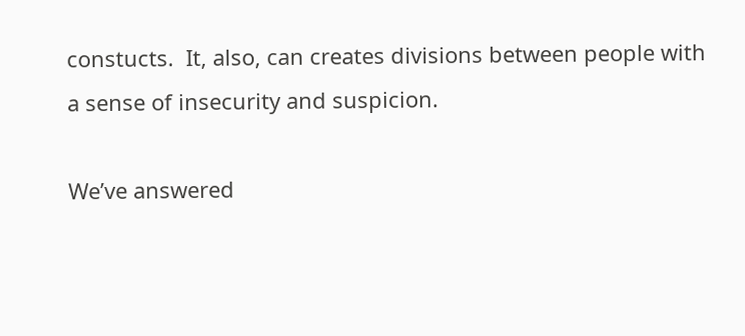constucts.  It, also, can creates divisions between people with a sense of insecurity and suspicion.

We’ve answered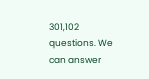301,102 questions. We can answer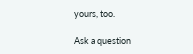yours, too.

Ask a question